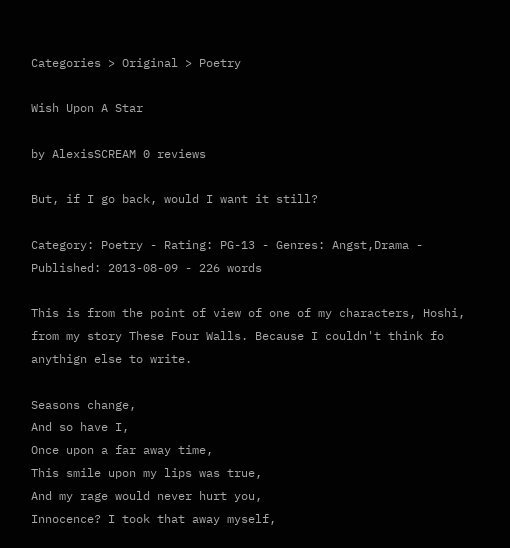Categories > Original > Poetry

Wish Upon A Star

by AlexisSCREAM 0 reviews

But, if I go back, would I want it still?

Category: Poetry - Rating: PG-13 - Genres: Angst,Drama - Published: 2013-08-09 - 226 words

This is from the point of view of one of my characters, Hoshi, from my story These Four Walls. Because I couldn't think fo anythign else to write.

Seasons change,
And so have I,
Once upon a far away time,
This smile upon my lips was true,
And my rage would never hurt you,
Innocence? I took that away myself,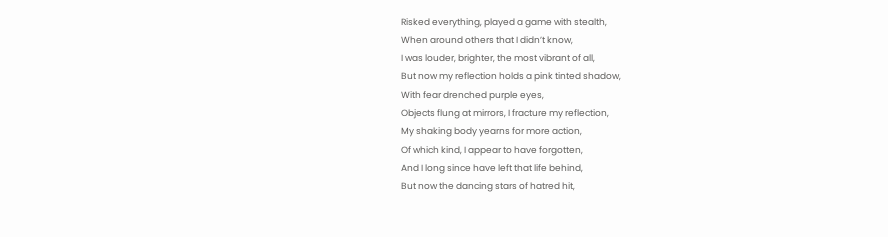Risked everything, played a game with stealth,
When around others that I didn’t know,
I was louder, brighter, the most vibrant of all,
But now my reflection holds a pink tinted shadow,
With fear drenched purple eyes,
Objects flung at mirrors, I fracture my reflection,
My shaking body yearns for more action,
Of which kind, I appear to have forgotten,
And I long since have left that life behind,
But now the dancing stars of hatred hit,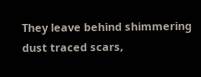They leave behind shimmering dust traced scars,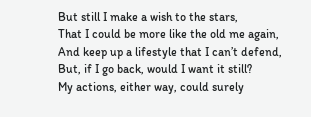But still I make a wish to the stars,
That I could be more like the old me again,
And keep up a lifestyle that I can’t defend,
But, if I go back, would I want it still?
My actions, either way, could surely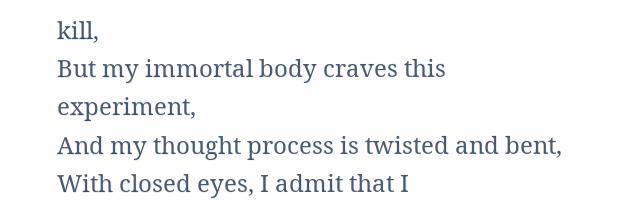kill,
But my immortal body craves this experiment,
And my thought process is twisted and bent,
With closed eyes, I admit that I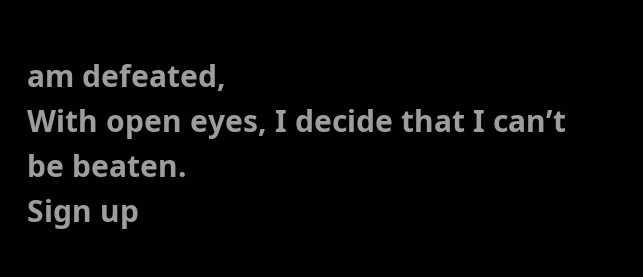am defeated,
With open eyes, I decide that I can’t be beaten.
Sign up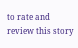to rate and review this story